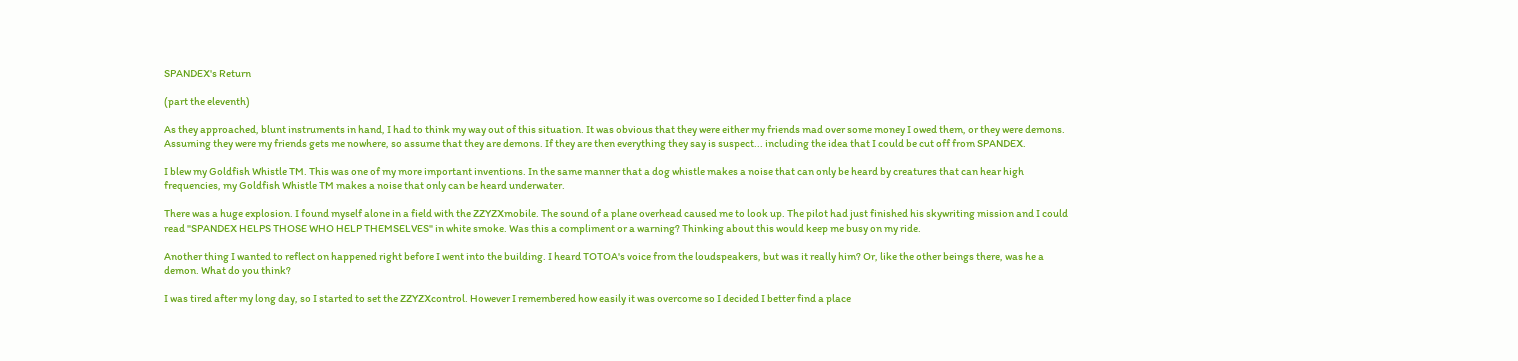SPANDEX's Return

(part the eleventh)

As they approached, blunt instruments in hand, I had to think my way out of this situation. It was obvious that they were either my friends mad over some money I owed them, or they were demons. Assuming they were my friends gets me nowhere, so assume that they are demons. If they are then everything they say is suspect... including the idea that I could be cut off from SPANDEX.

I blew my Goldfish Whistle TM. This was one of my more important inventions. In the same manner that a dog whistle makes a noise that can only be heard by creatures that can hear high frequencies, my Goldfish Whistle TM makes a noise that only can be heard underwater.

There was a huge explosion. I found myself alone in a field with the ZZYZXmobile. The sound of a plane overhead caused me to look up. The pilot had just finished his skywriting mission and I could read "SPANDEX HELPS THOSE WHO HELP THEMSELVES" in white smoke. Was this a compliment or a warning? Thinking about this would keep me busy on my ride.

Another thing I wanted to reflect on happened right before I went into the building. I heard TOTOA's voice from the loudspeakers, but was it really him? Or, like the other beings there, was he a demon. What do you think?

I was tired after my long day, so I started to set the ZZYZXcontrol. However I remembered how easily it was overcome so I decided I better find a place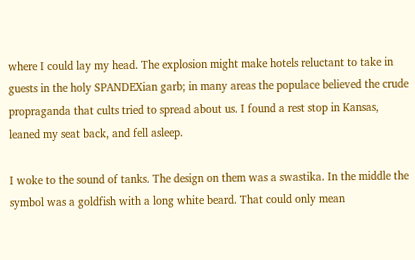where I could lay my head. The explosion might make hotels reluctant to take in guests in the holy SPANDEXian garb; in many areas the populace believed the crude propraganda that cults tried to spread about us. I found a rest stop in Kansas, leaned my seat back, and fell asleep.

I woke to the sound of tanks. The design on them was a swastika. In the middle the symbol was a goldfish with a long white beard. That could only mean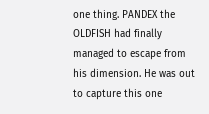one thing. PANDEX the OLDFISH had finally managed to escape from his dimension. He was out to capture this one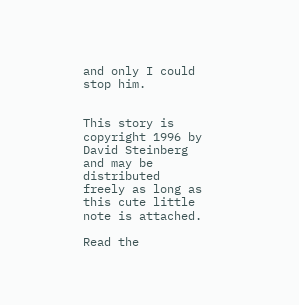and only I could stop him.


This story is copyright 1996 by David Steinberg and may be distributed freely as long as this cute little note is attached.

Read the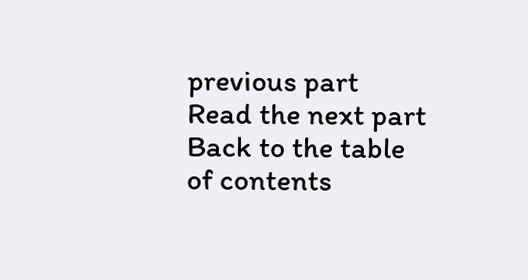previous part
Read the next part
Back to the table of contents